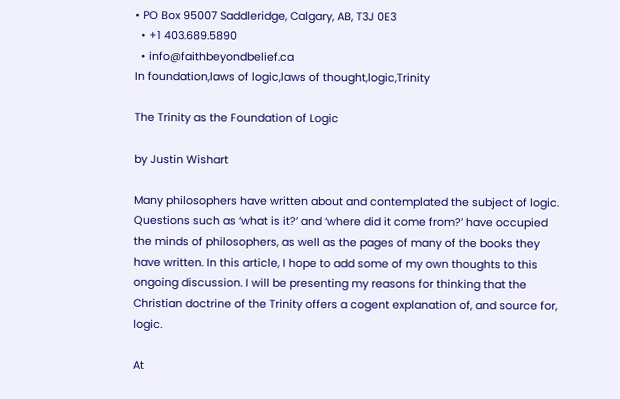• PO Box 95007 Saddleridge, Calgary, AB, T3J 0E3
  • +1 403.689.5890
  • info@faithbeyondbelief.ca
In foundation,laws of logic,laws of thought,logic,Trinity

The Trinity as the Foundation of Logic

by Justin Wishart

Many philosophers have written about and contemplated the subject of logic. Questions such as ‘what is it?’ and ‘where did it come from?’ have occupied the minds of philosophers, as well as the pages of many of the books they have written. In this article, I hope to add some of my own thoughts to this ongoing discussion. I will be presenting my reasons for thinking that the Christian doctrine of the Trinity offers a cogent explanation of, and source for, logic.

At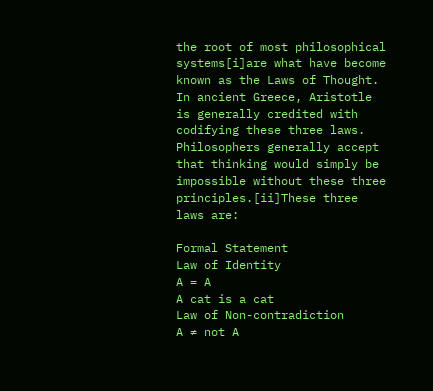the root of most philosophical systems[i]are what have become known as the Laws of Thought. In ancient Greece, Aristotle is generally credited with codifying these three laws. Philosophers generally accept that thinking would simply be impossible without these three principles.[ii]These three laws are:

Formal Statement
Law of Identity
A = A
A cat is a cat
Law of Non-contradiction
A ≠ not A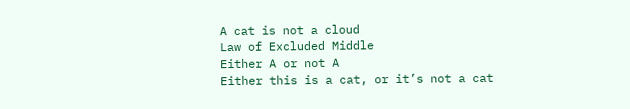A cat is not a cloud
Law of Excluded Middle
Either A or not A
Either this is a cat, or it’s not a cat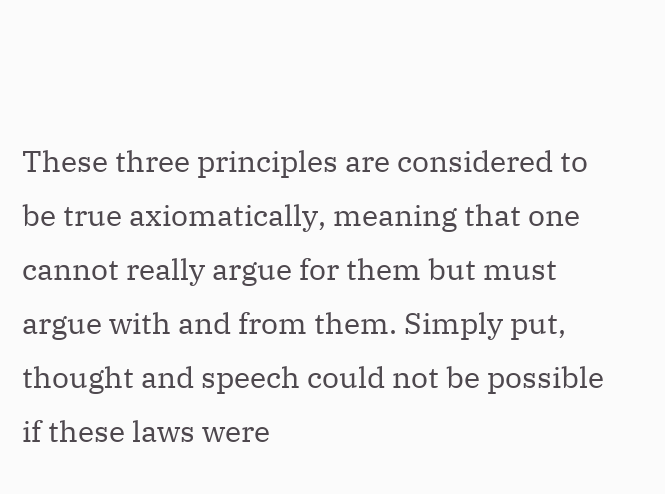These three principles are considered to be true axiomatically, meaning that one cannot really argue for them but must argue with and from them. Simply put, thought and speech could not be possible if these laws were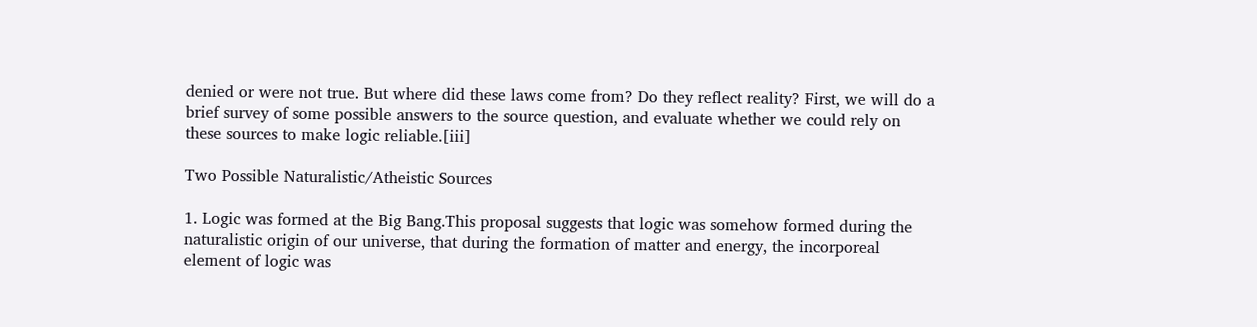denied or were not true. But where did these laws come from? Do they reflect reality? First, we will do a brief survey of some possible answers to the source question, and evaluate whether we could rely on these sources to make logic reliable.[iii]

Two Possible Naturalistic/Atheistic Sources

1. Logic was formed at the Big Bang.This proposal suggests that logic was somehow formed during the naturalistic origin of our universe, that during the formation of matter and energy, the incorporeal element of logic was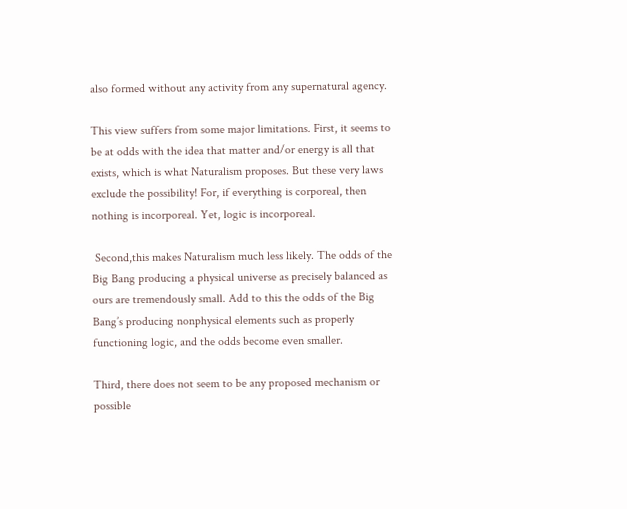also formed without any activity from any supernatural agency.

This view suffers from some major limitations. First, it seems to be at odds with the idea that matter and/or energy is all that exists, which is what Naturalism proposes. But these very laws exclude the possibility! For, if everything is corporeal, then nothing is incorporeal. Yet, logic is incorporeal.

 Second,this makes Naturalism much less likely. The odds of the Big Bang producing a physical universe as precisely balanced as ours are tremendously small. Add to this the odds of the Big Bang’s producing nonphysical elements such as properly functioning logic, and the odds become even smaller.

Third, there does not seem to be any proposed mechanism or possible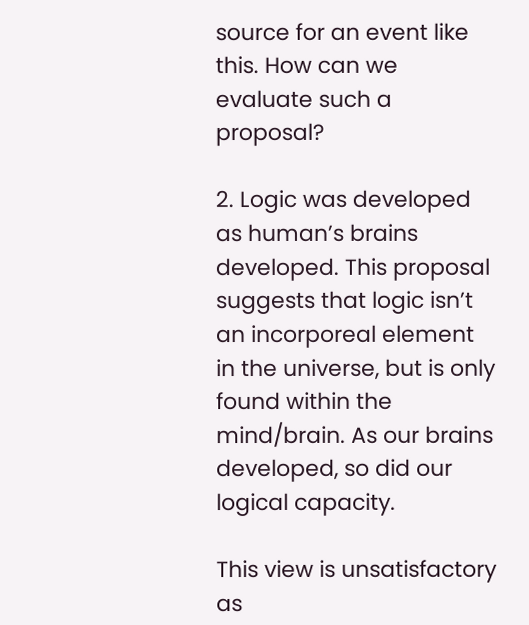source for an event like this. How can we evaluate such a proposal?

2. Logic was developed as human’s brains developed. This proposal suggests that logic isn’t an incorporeal element in the universe, but is only found within the mind/brain. As our brains developed, so did our logical capacity.

This view is unsatisfactory as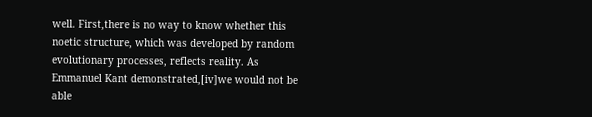well. First,there is no way to know whether this noetic structure, which was developed by random evolutionary processes, reflects reality. As Emmanuel Kant demonstrated,[iv]we would not be able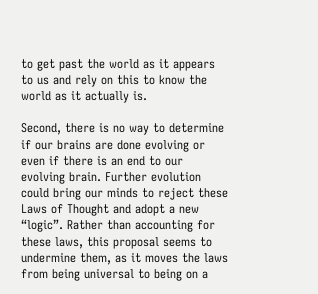to get past the world as it appears to us and rely on this to know the world as it actually is.

Second, there is no way to determine if our brains are done evolving or even if there is an end to our evolving brain. Further evolution could bring our minds to reject these Laws of Thought and adopt a new “logic”. Rather than accounting for these laws, this proposal seems to undermine them, as it moves the laws from being universal to being on a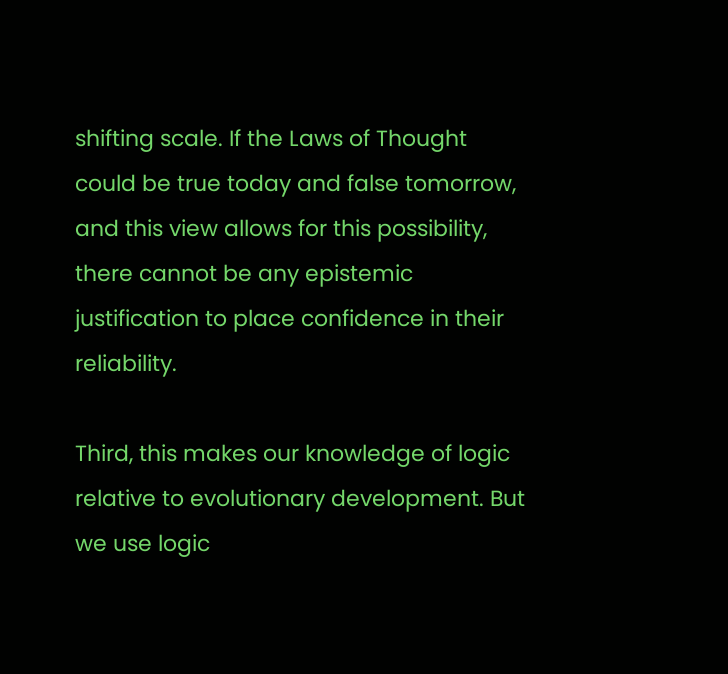shifting scale. If the Laws of Thought could be true today and false tomorrow, and this view allows for this possibility, there cannot be any epistemic justification to place confidence in their reliability.

Third, this makes our knowledge of logic relative to evolutionary development. But we use logic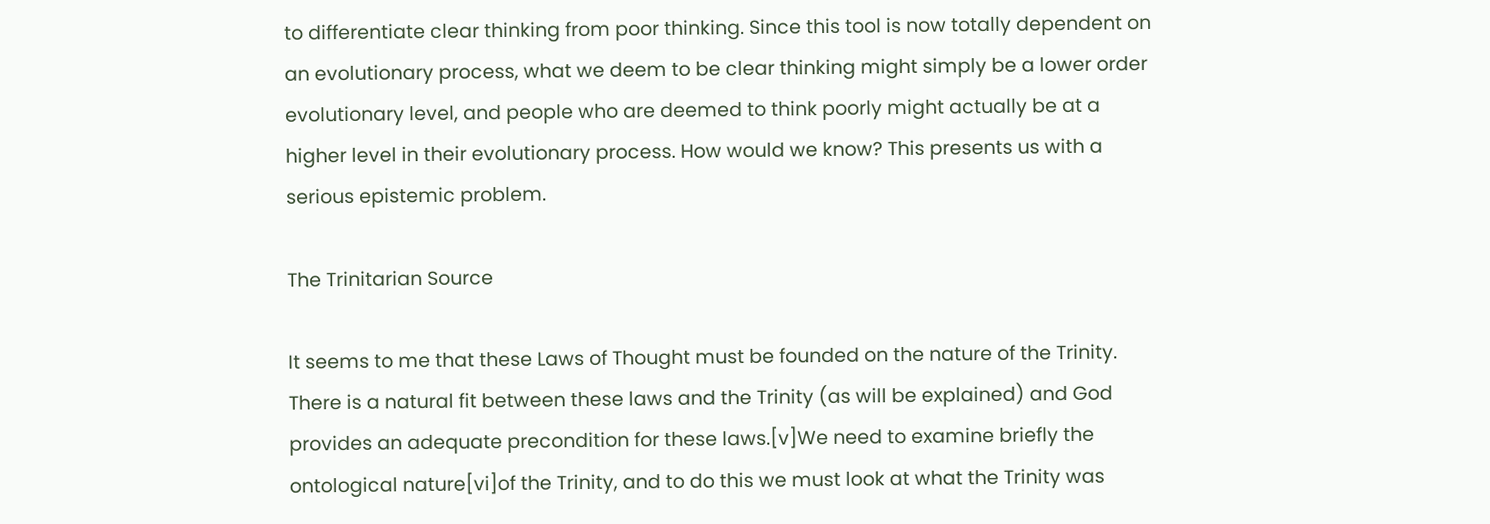to differentiate clear thinking from poor thinking. Since this tool is now totally dependent on an evolutionary process, what we deem to be clear thinking might simply be a lower order evolutionary level, and people who are deemed to think poorly might actually be at a higher level in their evolutionary process. How would we know? This presents us with a serious epistemic problem.

The Trinitarian Source

It seems to me that these Laws of Thought must be founded on the nature of the Trinity. There is a natural fit between these laws and the Trinity (as will be explained) and God provides an adequate precondition for these laws.[v]We need to examine briefly the ontological nature[vi]of the Trinity, and to do this we must look at what the Trinity was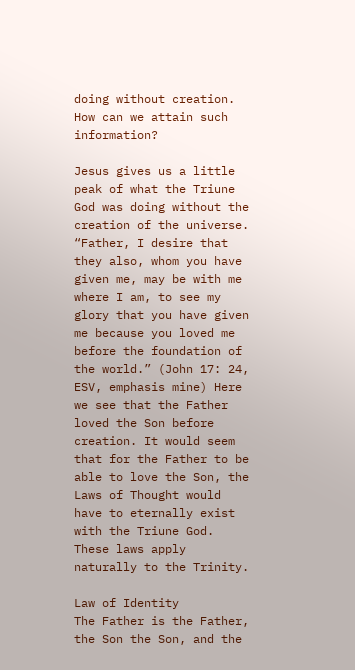doing without creation. How can we attain such information?

Jesus gives us a little peak of what the Triune God was doing without the creation of the universe. “Father, I desire that they also, whom you have given me, may be with me where I am, to see my glory that you have given me because you loved me before the foundation of the world.” (John 17: 24, ESV, emphasis mine) Here we see that the Father loved the Son before creation. It would seem that for the Father to be able to love the Son, the Laws of Thought would have to eternally exist with the Triune God. These laws apply naturally to the Trinity.

Law of Identity
The Father is the Father, the Son the Son, and the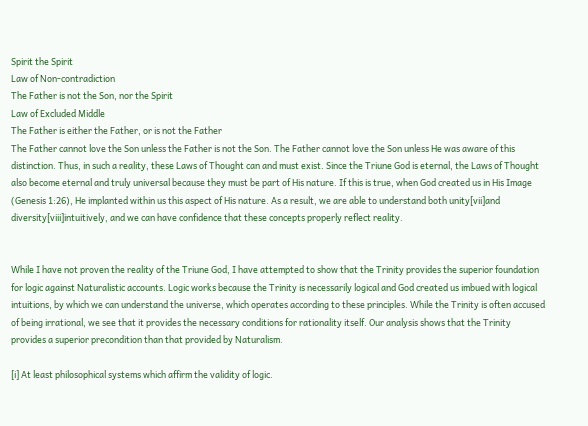Spirit the Spirit
Law of Non-contradiction
The Father is not the Son, nor the Spirit
Law of Excluded Middle
The Father is either the Father, or is not the Father
The Father cannot love the Son unless the Father is not the Son. The Father cannot love the Son unless He was aware of this distinction. Thus, in such a reality, these Laws of Thought can and must exist. Since the Triune God is eternal, the Laws of Thought also become eternal and truly universal because they must be part of His nature. If this is true, when God created us in His Image (Genesis 1:26), He implanted within us this aspect of His nature. As a result, we are able to understand both unity[vii]and diversity[viii]intuitively, and we can have confidence that these concepts properly reflect reality.


While I have not proven the reality of the Triune God, I have attempted to show that the Trinity provides the superior foundation for logic against Naturalistic accounts. Logic works because the Trinity is necessarily logical and God created us imbued with logical intuitions, by which we can understand the universe, which operates according to these principles. While the Trinity is often accused of being irrational, we see that it provides the necessary conditions for rationality itself. Our analysis shows that the Trinity provides a superior precondition than that provided by Naturalism.

[i] At least philosophical systems which affirm the validity of logic.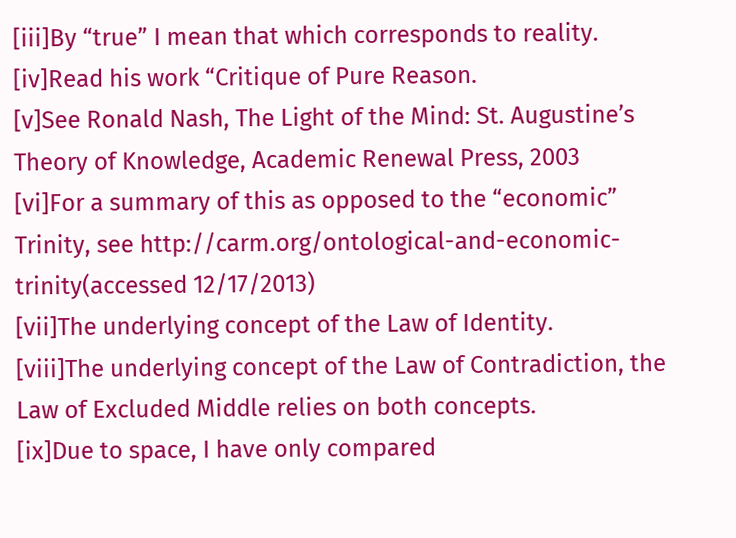[iii]By “true” I mean that which corresponds to reality.
[iv]Read his work “Critique of Pure Reason.
[v]See Ronald Nash, The Light of the Mind: St. Augustine’s Theory of Knowledge, Academic Renewal Press, 2003
[vi]For a summary of this as opposed to the “economic” Trinity, see http://carm.org/ontological-and-economic-trinity(accessed 12/17/2013)
[vii]The underlying concept of the Law of Identity.
[viii]The underlying concept of the Law of Contradiction, the Law of Excluded Middle relies on both concepts.
[ix]Due to space, I have only compared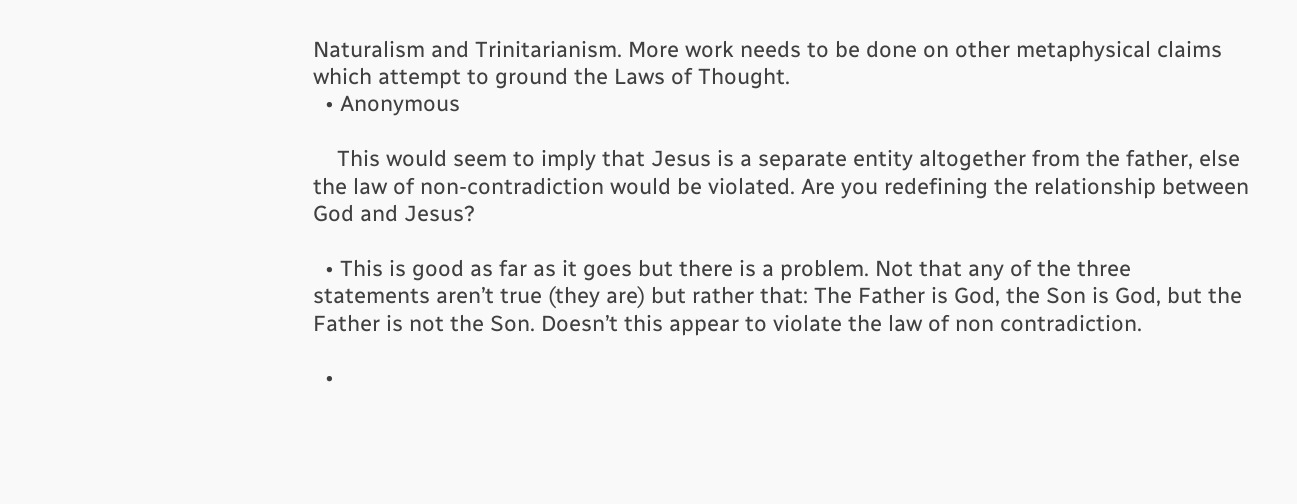Naturalism and Trinitarianism. More work needs to be done on other metaphysical claims which attempt to ground the Laws of Thought.
  • Anonymous

    This would seem to imply that Jesus is a separate entity altogether from the father, else the law of non-contradiction would be violated. Are you redefining the relationship between God and Jesus?

  • This is good as far as it goes but there is a problem. Not that any of the three statements aren’t true (they are) but rather that: The Father is God, the Son is God, but the Father is not the Son. Doesn’t this appear to violate the law of non contradiction.

  •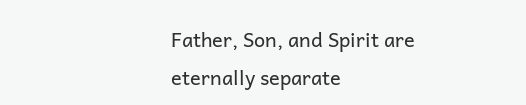Father, Son, and Spirit are eternally separate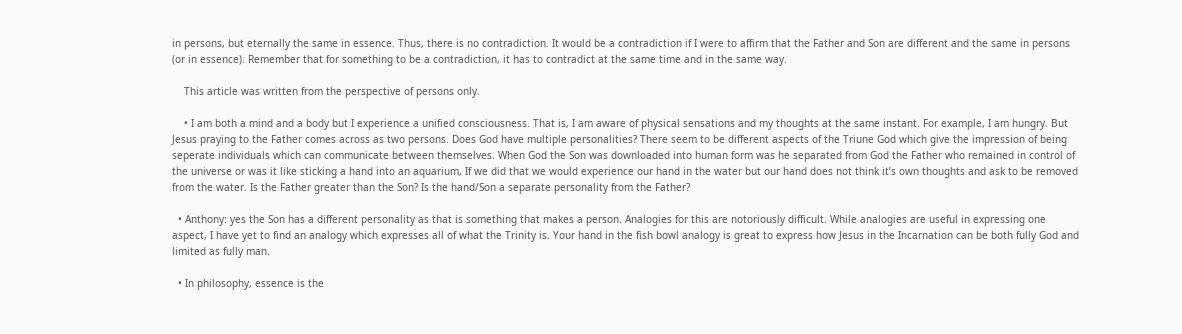in persons, but eternally the same in essence. Thus, there is no contradiction. It would be a contradiction if I were to affirm that the Father and Son are different and the same in persons (or in essence). Remember that for something to be a contradiction, it has to contradict at the same time and in the same way.

    This article was written from the perspective of persons only.

    • I am both a mind and a body but I experience a unified consciousness. That is, I am aware of physical sensations and my thoughts at the same instant. For example, I am hungry. But Jesus praying to the Father comes across as two persons. Does God have multiple personalities? There seem to be different aspects of the Triune God which give the impression of being seperate individuals which can communicate between themselves. When God the Son was downloaded into human form was he separated from God the Father who remained in control of the universe or was it like sticking a hand into an aquarium, If we did that we would experience our hand in the water but our hand does not think it’s own thoughts and ask to be removed from the water. Is the Father greater than the Son? Is the hand/Son a separate personality from the Father?

  • Anthony: yes the Son has a different personality as that is something that makes a person. Analogies for this are notoriously difficult. While analogies are useful in expressing one aspect, I have yet to find an analogy which expresses all of what the Trinity is. Your hand in the fish bowl analogy is great to express how Jesus in the Incarnation can be both fully God and limited as fully man.

  • In philosophy, essence is the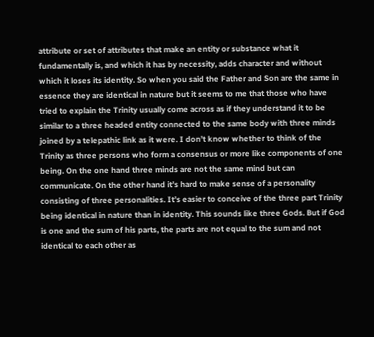attribute or set of attributes that make an entity or substance what it fundamentally is, and which it has by necessity, adds character and without which it loses its identity. So when you said the Father and Son are the same in essence they are identical in nature but it seems to me that those who have tried to explain the Trinity usually come across as if they understand it to be similar to a three headed entity connected to the same body with three minds joined by a telepathic link as it were. I don’t know whether to think of the Trinity as three persons who form a consensus or more like components of one being. On the one hand three minds are not the same mind but can communicate. On the other hand it’s hard to make sense of a personality consisting of three personalities. It’s easier to conceive of the three part Trinity being identical in nature than in identity. This sounds like three Gods. But if God is one and the sum of his parts, the parts are not equal to the sum and not identical to each other as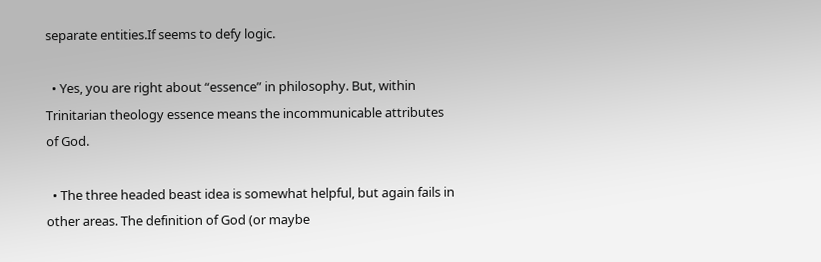separate entities.If seems to defy logic.

  • Yes, you are right about “essence” in philosophy. But, within Trinitarian theology essence means the incommunicable attributes of God.

  • The three headed beast idea is somewhat helpful, but again fails in other areas. The definition of God (or maybe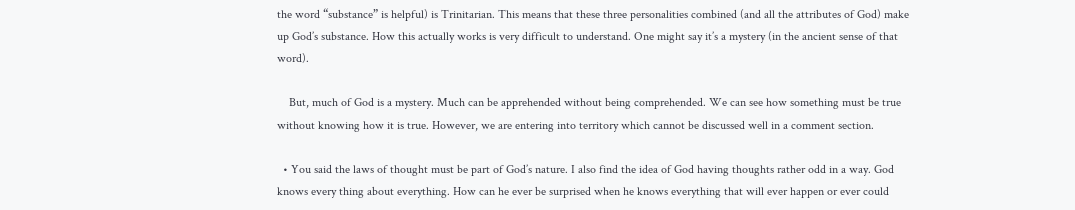the word “substance” is helpful) is Trinitarian. This means that these three personalities combined (and all the attributes of God) make up God’s substance. How this actually works is very difficult to understand. One might say it’s a mystery (in the ancient sense of that word).

    But, much of God is a mystery. Much can be apprehended without being comprehended. We can see how something must be true without knowing how it is true. However, we are entering into territory which cannot be discussed well in a comment section.

  • You said the laws of thought must be part of God’s nature. I also find the idea of God having thoughts rather odd in a way. God knows every thing about everything. How can he ever be surprised when he knows everything that will ever happen or ever could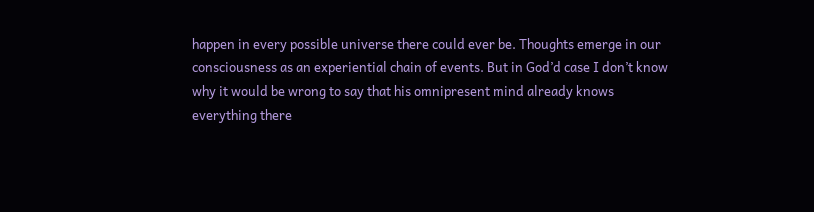happen in every possible universe there could ever be. Thoughts emerge in our consciousness as an experiential chain of events. But in God’d case I don’t know why it would be wrong to say that his omnipresent mind already knows everything there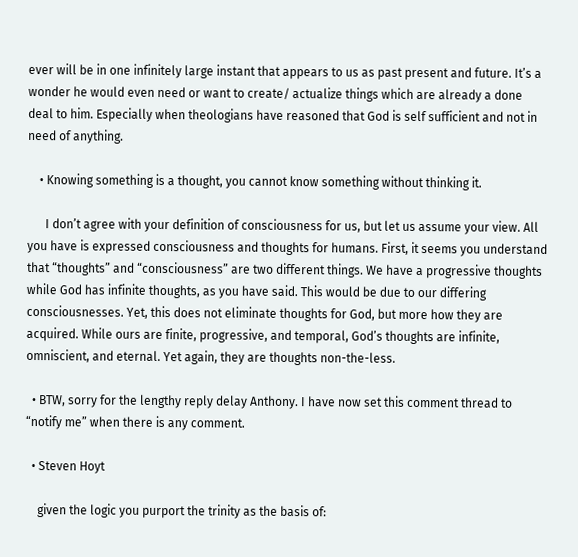ever will be in one infinitely large instant that appears to us as past present and future. It’s a wonder he would even need or want to create/ actualize things which are already a done deal to him. Especially when theologians have reasoned that God is self sufficient and not in need of anything.

    • Knowing something is a thought, you cannot know something without thinking it.

      I don’t agree with your definition of consciousness for us, but let us assume your view. All you have is expressed consciousness and thoughts for humans. First, it seems you understand that “thoughts” and “consciousness” are two different things. We have a progressive thoughts while God has infinite thoughts, as you have said. This would be due to our differing consciousnesses. Yet, this does not eliminate thoughts for God, but more how they are acquired. While ours are finite, progressive, and temporal, God’s thoughts are infinite, omniscient, and eternal. Yet again, they are thoughts non-the-less.

  • BTW, sorry for the lengthy reply delay Anthony. I have now set this comment thread to “notify me” when there is any comment.

  • Steven Hoyt

    given the logic you purport the trinity as the basis of: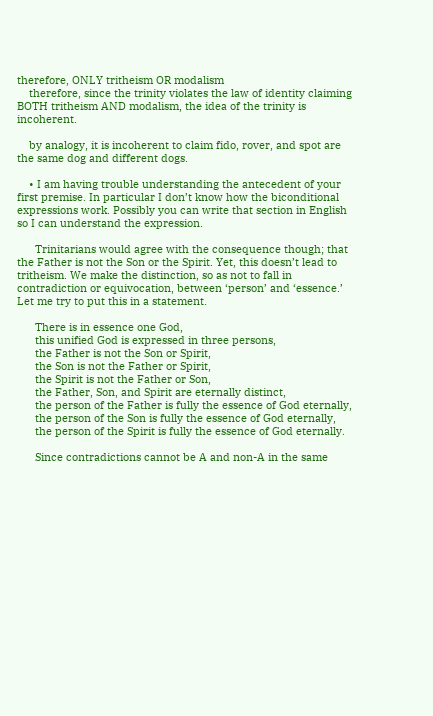therefore, ONLY tritheism OR modalism
    therefore, since the trinity violates the law of identity claiming BOTH tritheism AND modalism, the idea of the trinity is incoherent.

    by analogy, it is incoherent to claim fido, rover, and spot are the same dog and different dogs.

    • I am having trouble understanding the antecedent of your first premise. In particular I don’t know how the biconditional expressions work. Possibly you can write that section in English so I can understand the expression.

      Trinitarians would agree with the consequence though; that the Father is not the Son or the Spirit. Yet, this doesn’t lead to tritheism. We make the distinction, so as not to fall in contradiction or equivocation, between ‘person’ and ‘essence.’ Let me try to put this in a statement.

      There is in essence one God,
      this unified God is expressed in three persons,
      the Father is not the Son or Spirit,
      the Son is not the Father or Spirit,
      the Spirit is not the Father or Son,
      the Father, Son, and Spirit are eternally distinct,
      the person of the Father is fully the essence of God eternally,
      the person of the Son is fully the essence of God eternally,
      the person of the Spirit is fully the essence of God eternally.

      Since contradictions cannot be A and non-A in the same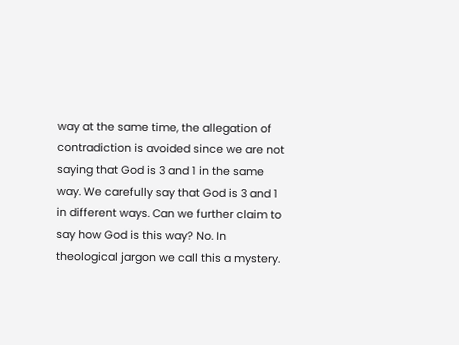way at the same time, the allegation of contradiction is avoided since we are not saying that God is 3 and 1 in the same way. We carefully say that God is 3 and 1 in different ways. Can we further claim to say how God is this way? No. In theological jargon we call this a mystery.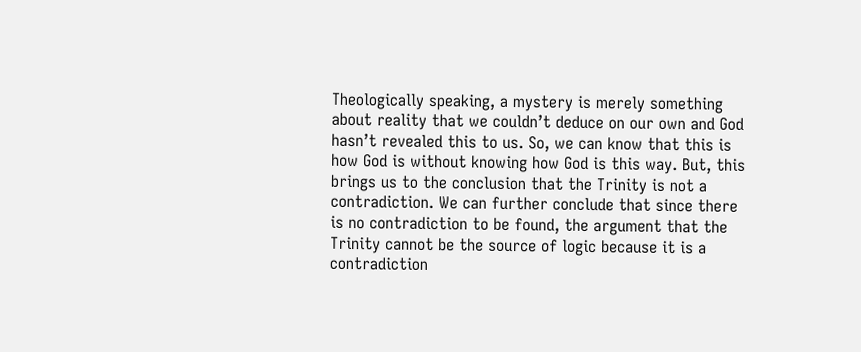Theologically speaking, a mystery is merely something about reality that we couldn’t deduce on our own and God hasn’t revealed this to us. So, we can know that this is how God is without knowing how God is this way. But, this brings us to the conclusion that the Trinity is not a contradiction. We can further conclude that since there is no contradiction to be found, the argument that the Trinity cannot be the source of logic because it is a contradiction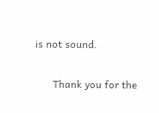is not sound.

      Thank you for the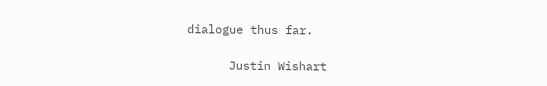dialogue thus far.

      Justin Wishart